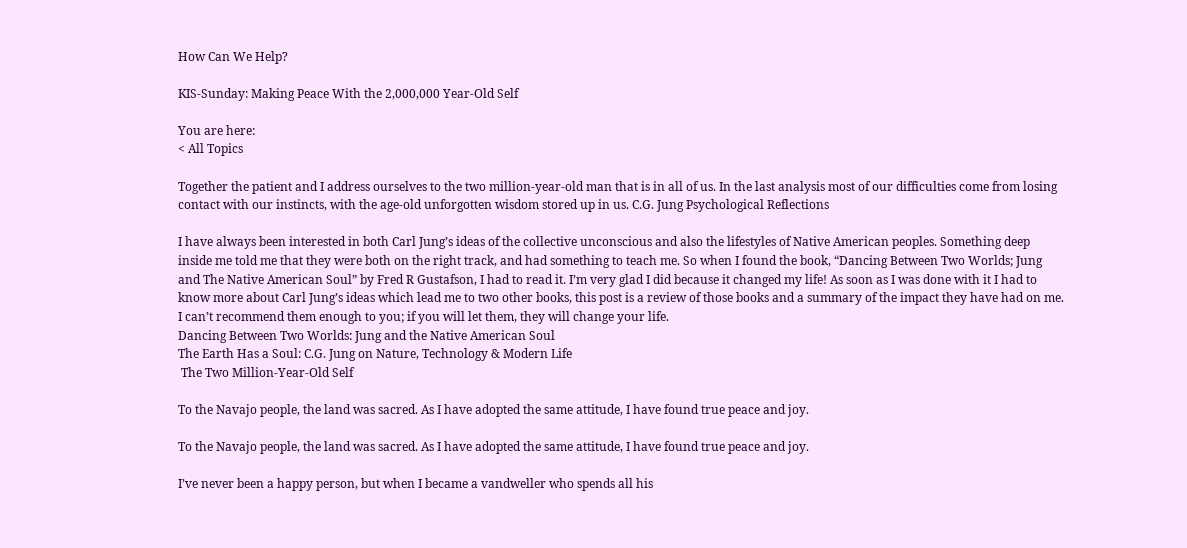How Can We Help?

KIS-Sunday: Making Peace With the 2,000,000 Year-Old Self

You are here:
< All Topics

Together the patient and I address ourselves to the two million-year-old man that is in all of us. In the last analysis most of our difficulties come from losing contact with our instincts, with the age-old unforgotten wisdom stored up in us. C.G. Jung Psychological Reflections

I have always been interested in both Carl Jung’s ideas of the collective unconscious and also the lifestyles of Native American peoples. Something deep inside me told me that they were both on the right track, and had something to teach me. So when I found the book, “Dancing Between Two Worlds; Jung and The Native American Soul” by Fred R Gustafson, I had to read it. I’m very glad I did because it changed my life! As soon as I was done with it I had to know more about Carl Jung’s ideas which lead me to two other books, this post is a review of those books and a summary of the impact they have had on me. I can’t recommend them enough to you; if you will let them, they will change your life.
Dancing Between Two Worlds: Jung and the Native American Soul
The Earth Has a Soul: C.G. Jung on Nature, Technology & Modern Life
 The Two Million-Year-Old Self

To the Navajo people, the land was sacred. As I have adopted the same attitude, I have found true peace and joy.

To the Navajo people, the land was sacred. As I have adopted the same attitude, I have found true peace and joy.

I’ve never been a happy person, but when I became a vandweller who spends all his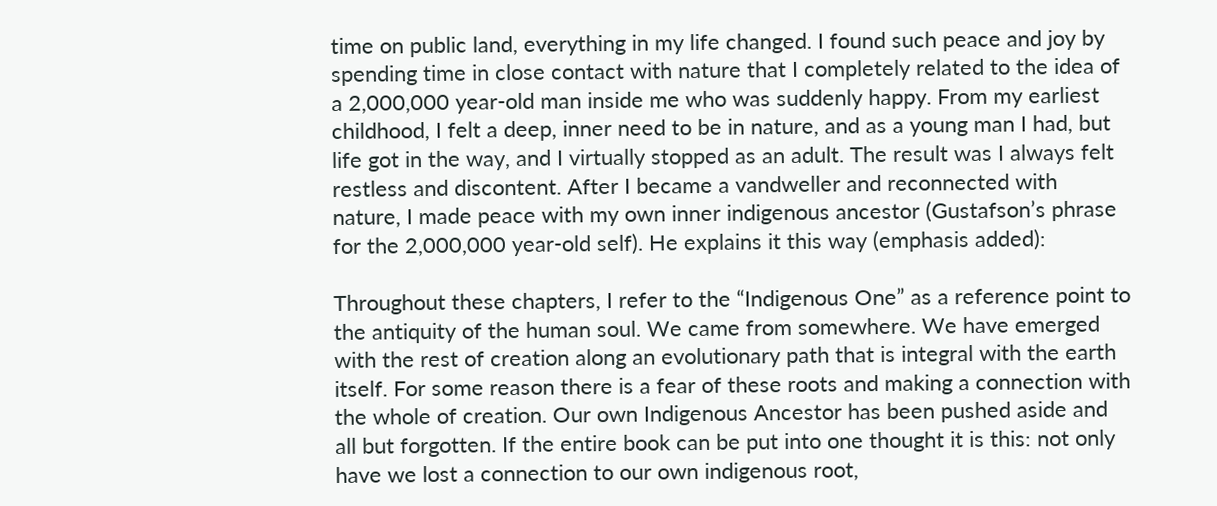time on public land, everything in my life changed. I found such peace and joy by spending time in close contact with nature that I completely related to the idea of a 2,000,000 year-old man inside me who was suddenly happy. From my earliest childhood, I felt a deep, inner need to be in nature, and as a young man I had, but life got in the way, and I virtually stopped as an adult. The result was I always felt restless and discontent. After I became a vandweller and reconnected with nature, I made peace with my own inner indigenous ancestor (Gustafson’s phrase for the 2,000,000 year-old self). He explains it this way (emphasis added):

Throughout these chapters, I refer to the “Indigenous One” as a reference point to the antiquity of the human soul. We came from somewhere. We have emerged with the rest of creation along an evolutionary path that is integral with the earth itself. For some reason there is a fear of these roots and making a connection with the whole of creation. Our own Indigenous Ancestor has been pushed aside and all but forgotten. If the entire book can be put into one thought it is this: not only have we lost a connection to our own indigenous root,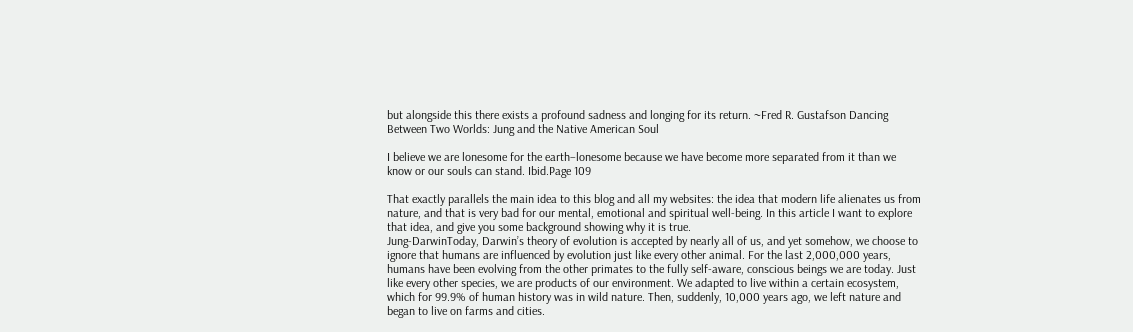but alongside this there exists a profound sadness and longing for its return. ~Fred R. Gustafson Dancing Between Two Worlds: Jung and the Native American Soul

I believe we are lonesome for the earth–lonesome because we have become more separated from it than we know or our souls can stand. Ibid.Page 109

That exactly parallels the main idea to this blog and all my websites: the idea that modern life alienates us from nature, and that is very bad for our mental, emotional and spiritual well-being. In this article I want to explore that idea, and give you some background showing why it is true.
Jung-DarwinToday, Darwin’s theory of evolution is accepted by nearly all of us, and yet somehow, we choose to ignore that humans are influenced by evolution just like every other animal. For the last 2,000,000 years, humans have been evolving from the other primates to the fully self-aware, conscious beings we are today. Just like every other species, we are products of our environment. We adapted to live within a certain ecosystem, which for 99.9% of human history was in wild nature. Then, suddenly, 10,000 years ago, we left nature and began to live on farms and cities.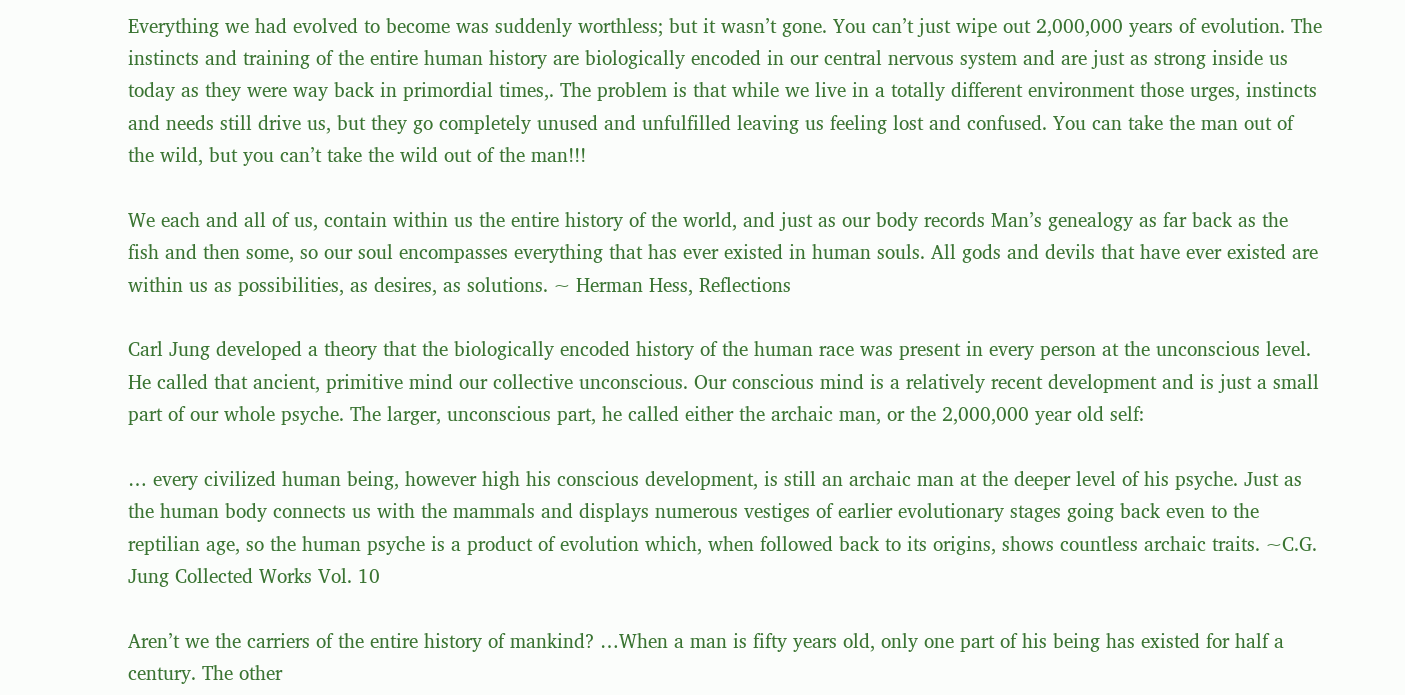Everything we had evolved to become was suddenly worthless; but it wasn’t gone. You can’t just wipe out 2,000,000 years of evolution. The instincts and training of the entire human history are biologically encoded in our central nervous system and are just as strong inside us today as they were way back in primordial times,. The problem is that while we live in a totally different environment those urges, instincts and needs still drive us, but they go completely unused and unfulfilled leaving us feeling lost and confused. You can take the man out of the wild, but you can’t take the wild out of the man!!!

We each and all of us, contain within us the entire history of the world, and just as our body records Man’s genealogy as far back as the fish and then some, so our soul encompasses everything that has ever existed in human souls. All gods and devils that have ever existed are within us as possibilities, as desires, as solutions. ~ Herman Hess, Reflections

Carl Jung developed a theory that the biologically encoded history of the human race was present in every person at the unconscious level. He called that ancient, primitive mind our collective unconscious. Our conscious mind is a relatively recent development and is just a small part of our whole psyche. The larger, unconscious part, he called either the archaic man, or the 2,000,000 year old self:

… every civilized human being, however high his conscious development, is still an archaic man at the deeper level of his psyche. Just as the human body connects us with the mammals and displays numerous vestiges of earlier evolutionary stages going back even to the reptilian age, so the human psyche is a product of evolution which, when followed back to its origins, shows countless archaic traits. ~C.G. Jung Collected Works Vol. 10

Aren’t we the carriers of the entire history of mankind? …When a man is fifty years old, only one part of his being has existed for half a century. The other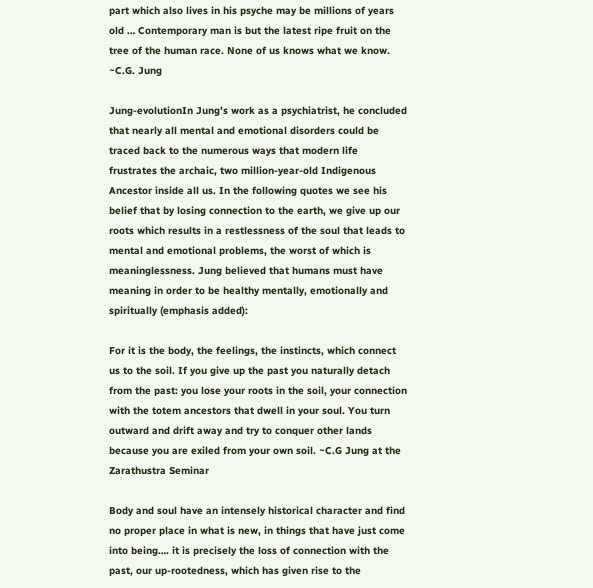part which also lives in his psyche may be millions of years old … Contemporary man is but the latest ripe fruit on the tree of the human race. None of us knows what we know. ~C.G. Jung

Jung-evolutionIn Jung’s work as a psychiatrist, he concluded that nearly all mental and emotional disorders could be traced back to the numerous ways that modern life frustrates the archaic, two million-year-old Indigenous Ancestor inside all us. In the following quotes we see his belief that by losing connection to the earth, we give up our roots which results in a restlessness of the soul that leads to mental and emotional problems, the worst of which is meaninglessness. Jung believed that humans must have meaning in order to be healthy mentally, emotionally and spiritually (emphasis added):

For it is the body, the feelings, the instincts, which connect us to the soil. If you give up the past you naturally detach from the past: you lose your roots in the soil, your connection with the totem ancestors that dwell in your soul. You turn outward and drift away and try to conquer other lands because you are exiled from your own soil. ~C.G Jung at the Zarathustra Seminar

Body and soul have an intensely historical character and find no proper place in what is new, in things that have just come into being…. it is precisely the loss of connection with the past, our up-rootedness, which has given rise to the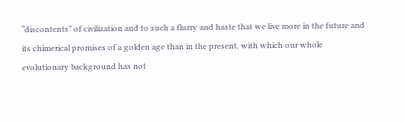“discontents” of civilization and to such a flurry and haste that we live more in the future and its chimerical promises of a golden age than in the present, with which our whole evolutionary background has not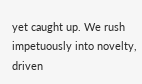yet caught up. We rush impetuously into novelty, driven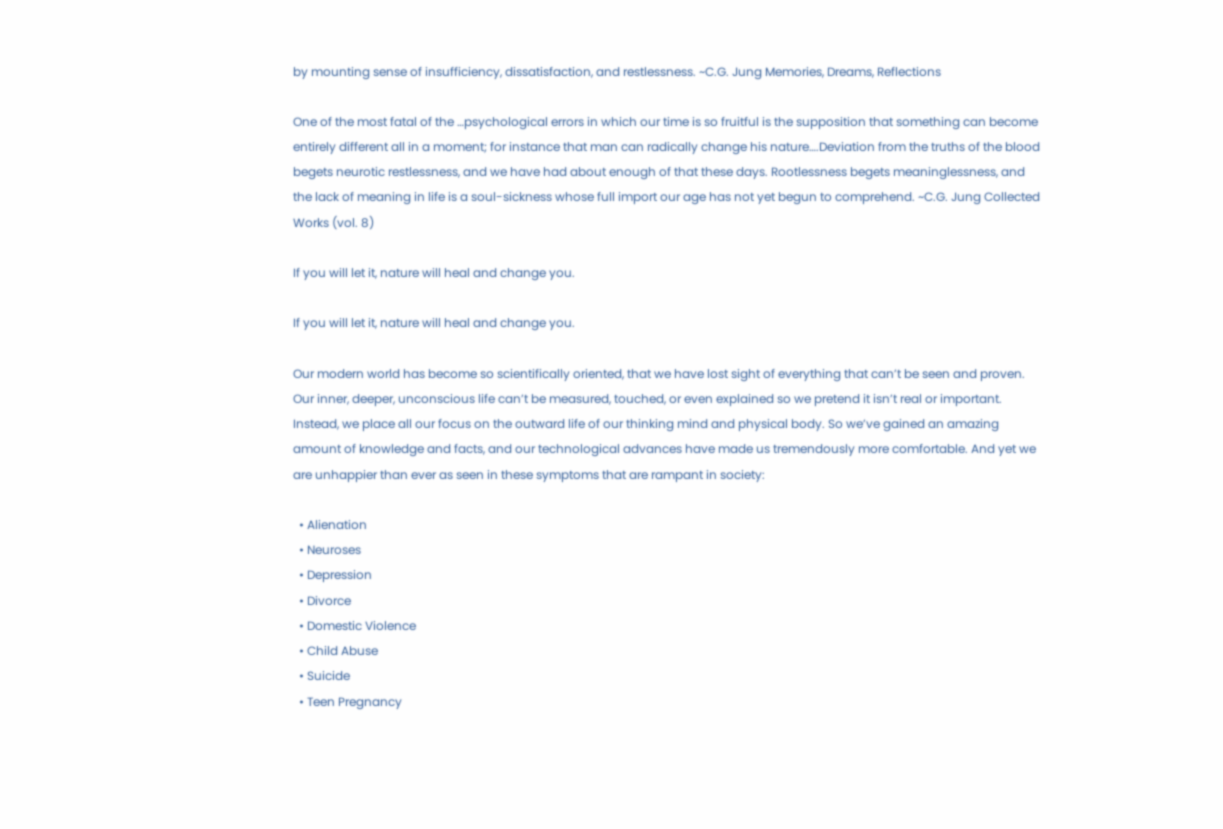by mounting sense of insufficiency, dissatisfaction, and restlessness. ~C.G. Jung Memories, Dreams, Reflections

One of the most fatal of the …psychological errors in which our time is so fruitful is the supposition that something can become entirely different all in a moment; for instance that man can radically change his nature….Deviation from the truths of the blood begets neurotic restlessness, and we have had about enough of that these days. Rootlessness begets meaninglessness, and the lack of meaning in life is a soul-sickness whose full import our age has not yet begun to comprehend. ~C.G. Jung Collected Works (vol. 8)

If you will let it, nature will heal and change you.

If you will let it, nature will heal and change you.

Our modern world has become so scientifically oriented, that we have lost sight of everything that can’t be seen and proven. Our inner, deeper, unconscious life can’t be measured, touched, or even explained so we pretend it isn’t real or important. Instead, we place all our focus on the outward life of our thinking mind and physical body. So we’ve gained an amazing amount of knowledge and facts, and our technological advances have made us tremendously more comfortable. And yet we are unhappier than ever as seen in these symptoms that are rampant in society:

  • Alienation
  • Neuroses
  • Depression
  • Divorce
  • Domestic Violence
  • Child Abuse
  • Suicide
  • Teen Pregnancy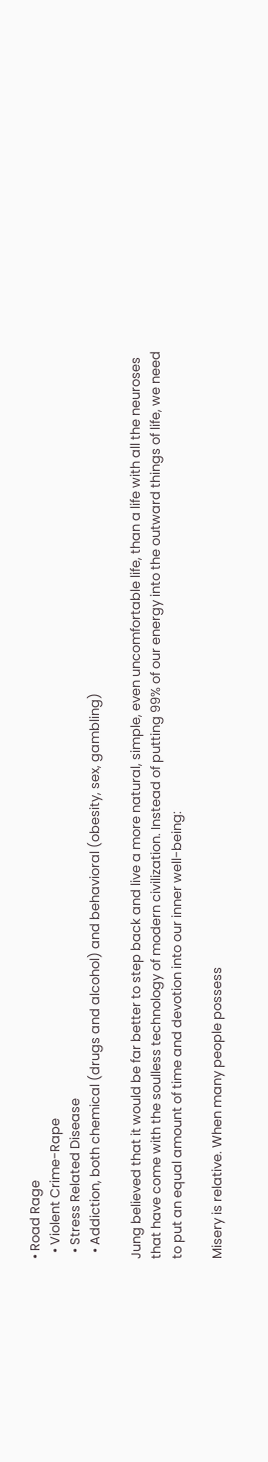• Road Rage
  • Violent Crime-Rape
  • Stress Related Disease
  • Addiction, both chemical (drugs and alcohol) and behavioral (obesity, sex, gambling)

Jung believed that it would be far better to step back and live a more natural, simple, even uncomfortable life, than a life with all the neuroses that have come with the soulless technology of modern civilization. Instead of putting 99% of our energy into the outward things of life, we need to put an equal amount of time and devotion into our inner well-being:

Misery is relative. When many people possess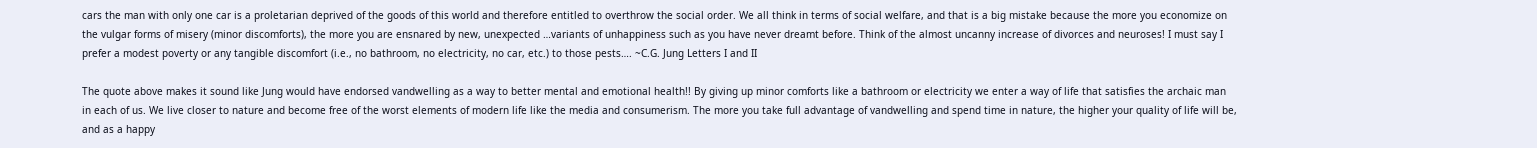cars the man with only one car is a proletarian deprived of the goods of this world and therefore entitled to overthrow the social order. We all think in terms of social welfare, and that is a big mistake because the more you economize on the vulgar forms of misery (minor discomforts), the more you are ensnared by new, unexpected …variants of unhappiness such as you have never dreamt before. Think of the almost uncanny increase of divorces and neuroses! I must say I prefer a modest poverty or any tangible discomfort (i.e., no bathroom, no electricity, no car, etc.) to those pests…. ~C.G. Jung Letters I and II

The quote above makes it sound like Jung would have endorsed vandwelling as a way to better mental and emotional health!! By giving up minor comforts like a bathroom or electricity we enter a way of life that satisfies the archaic man in each of us. We live closer to nature and become free of the worst elements of modern life like the media and consumerism. The more you take full advantage of vandwelling and spend time in nature, the higher your quality of life will be, and as a happy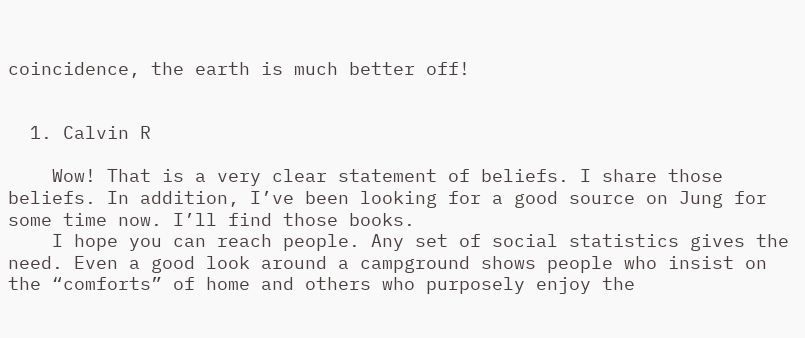coincidence, the earth is much better off!


  1. Calvin R

    Wow! That is a very clear statement of beliefs. I share those beliefs. In addition, I’ve been looking for a good source on Jung for some time now. I’ll find those books.
    I hope you can reach people. Any set of social statistics gives the need. Even a good look around a campground shows people who insist on the “comforts” of home and others who purposely enjoy the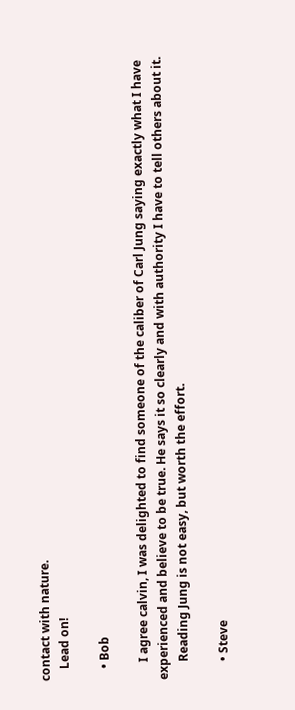contact with nature.
    Lead on!

    • Bob

      I agree calvin, I was delighted to find someone of the caliber of Carl Jung saying exactly what I have experienced and believe to be true. He says it so clearly and with authority I have to tell others about it.
      Reading Jung is not easy, but worth the effort.

      • Steve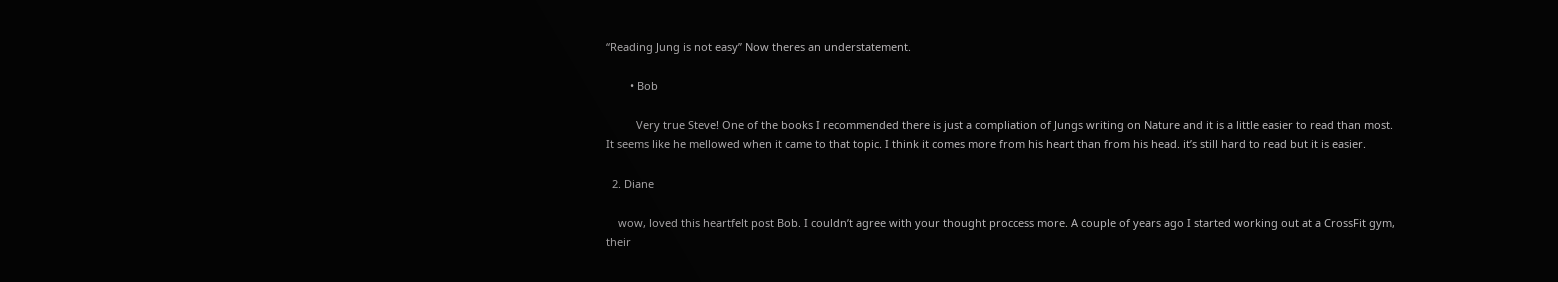“Reading Jung is not easy” Now theres an understatement.

        • Bob

          Very true Steve! One of the books I recommended there is just a compliation of Jungs writing on Nature and it is a little easier to read than most. It seems like he mellowed when it came to that topic. I think it comes more from his heart than from his head. it’s still hard to read but it is easier.

  2. Diane

    wow, loved this heartfelt post Bob. I couldn’t agree with your thought proccess more. A couple of years ago I started working out at a CrossFit gym, their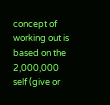concept of working out is based on the 2,000,000 self (give or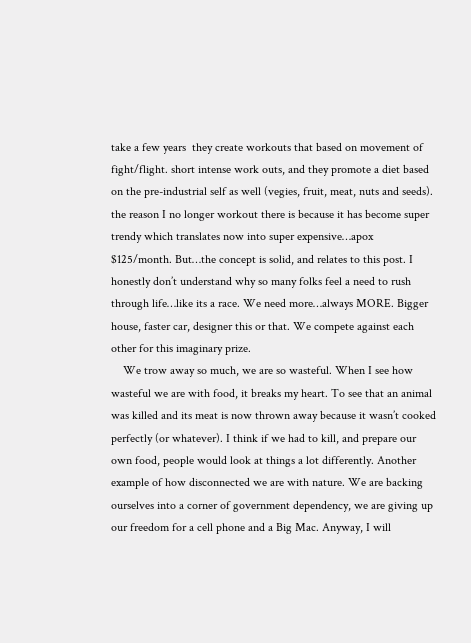take a few years  they create workouts that based on movement of fight/flight. short intense work outs, and they promote a diet based on the pre-industrial self as well (vegies, fruit, meat, nuts and seeds). the reason I no longer workout there is because it has become super trendy which translates now into super expensive…apox $125/month. But…the concept is solid, and relates to this post. I honestly don’t understand why so many folks feel a need to rush through life…like its a race. We need more…always MORE. Bigger house, faster car, designer this or that. We compete against each other for this imaginary prize.
    We trow away so much, we are so wasteful. When I see how wasteful we are with food, it breaks my heart. To see that an animal was killed and its meat is now thrown away because it wasn’t cooked perfectly (or whatever). I think if we had to kill, and prepare our own food, people would look at things a lot differently. Another example of how disconnected we are with nature. We are backing ourselves into a corner of government dependency, we are giving up our freedom for a cell phone and a Big Mac. Anyway, I will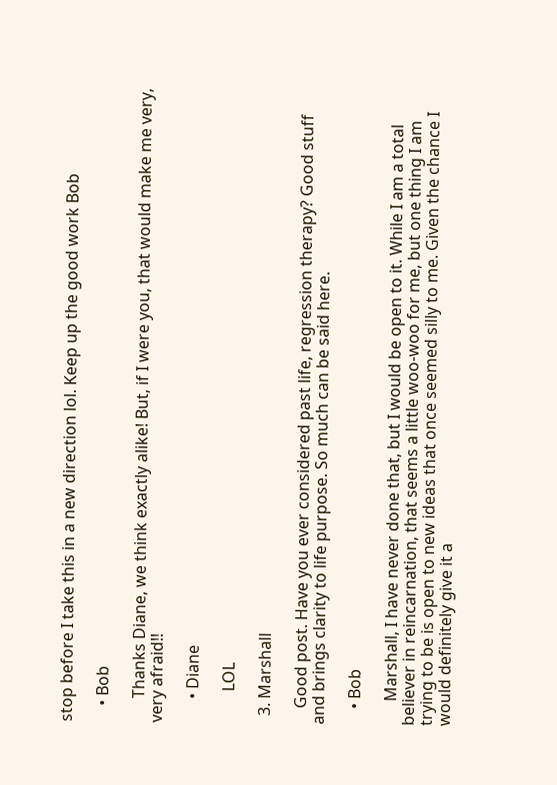stop before I take this in a new direction lol. Keep up the good work Bob

    • Bob

      Thanks Diane, we think exactly alike! But, if I were you, that would make me very, very afraid!!

      • Diane

        LOL

  3. Marshall

    Good post. Have you ever considered past life, regression therapy? Good stuff and brings clarity to life purpose. So much can be said here.

    • Bob

      Marshall, I have never done that, but I would be open to it. While I am a total believer in reincarnation, that seems a little woo-woo for me, but one thing I am trying to be is open to new ideas that once seemed silly to me. Given the chance I would definitely give it a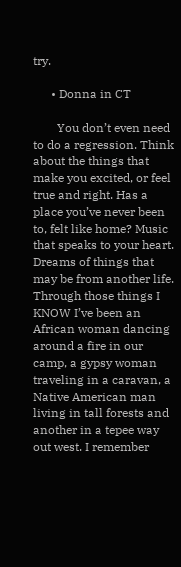try.

      • Donna in CT

        You don’t even need to do a regression. Think about the things that make you excited, or feel true and right. Has a place you’ve never been to, felt like home? Music that speaks to your heart. Dreams of things that may be from another life. Through those things I KNOW I’ve been an African woman dancing around a fire in our camp, a gypsy woman traveling in a caravan, a Native American man living in tall forests and another in a tepee way out west. I remember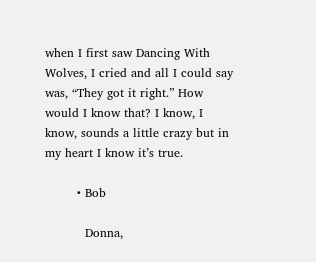when I first saw Dancing With Wolves, I cried and all I could say was, “They got it right.” How would I know that? I know, I know, sounds a little crazy but in my heart I know it’s true.

        • Bob

          Donna,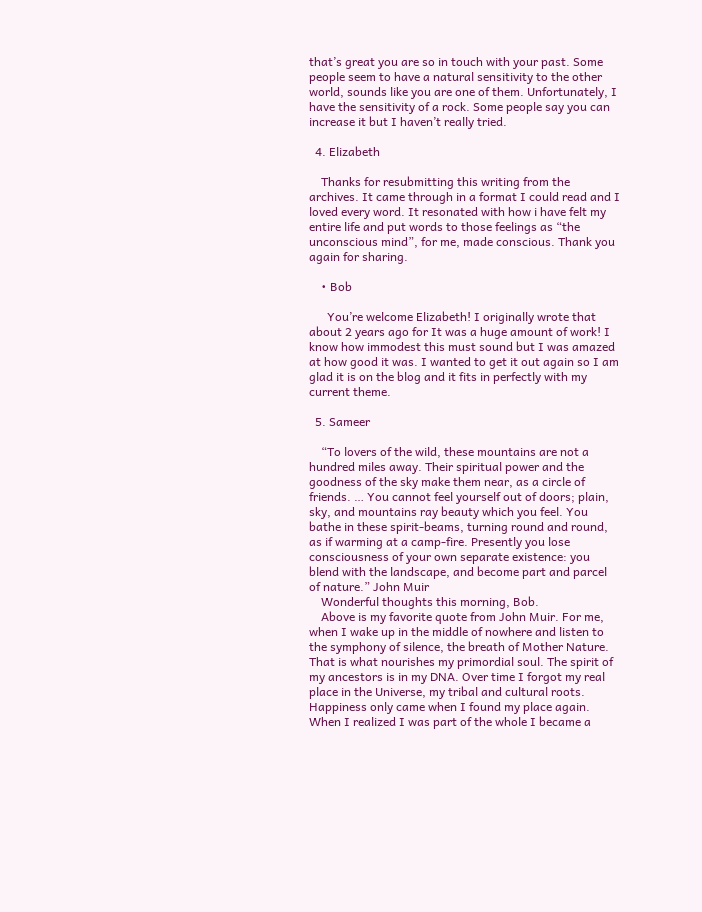that’s great you are so in touch with your past. Some people seem to have a natural sensitivity to the other world, sounds like you are one of them. Unfortunately, I have the sensitivity of a rock. Some people say you can increase it but I haven’t really tried.

  4. Elizabeth

    Thanks for resubmitting this writing from the archives. It came through in a format I could read and I loved every word. It resonated with how i have felt my entire life and put words to those feelings as “the unconscious mind”, for me, made conscious. Thank you again for sharing.

    • Bob

      You’re welcome Elizabeth! I originally wrote that about 2 years ago for It was a huge amount of work! I know how immodest this must sound but I was amazed at how good it was. I wanted to get it out again so I am glad it is on the blog and it fits in perfectly with my current theme.

  5. Sameer

    “To lovers of the wild, these mountains are not a hundred miles away. Their spiritual power and the goodness of the sky make them near, as a circle of friends. … You cannot feel yourself out of doors; plain, sky, and mountains ray beauty which you feel. You bathe in these spirit-beams, turning round and round, as if warming at a camp-fire. Presently you lose consciousness of your own separate existence: you blend with the landscape, and become part and parcel of nature.” John Muir
    Wonderful thoughts this morning, Bob.
    Above is my favorite quote from John Muir. For me, when I wake up in the middle of nowhere and listen to the symphony of silence, the breath of Mother Nature. That is what nourishes my primordial soul. The spirit of my ancestors is in my DNA. Over time I forgot my real place in the Universe, my tribal and cultural roots. Happiness only came when I found my place again. When I realized I was part of the whole I became a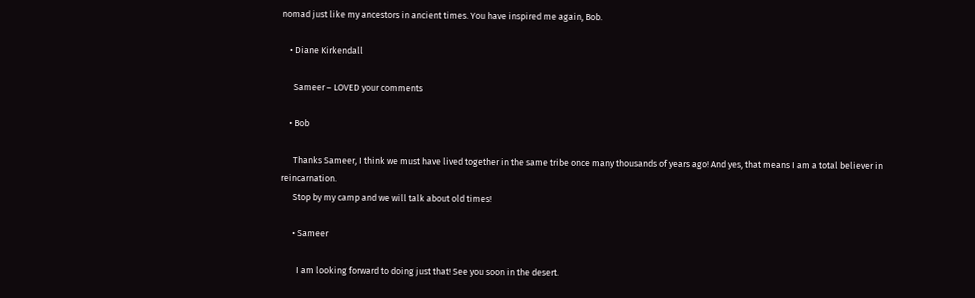nomad just like my ancestors in ancient times. You have inspired me again, Bob.

    • Diane Kirkendall

      Sameer – LOVED your comments

    • Bob

      Thanks Sameer, I think we must have lived together in the same tribe once many thousands of years ago! And yes, that means I am a total believer in reincarnation.
      Stop by my camp and we will talk about old times!

      • Sameer

        I am looking forward to doing just that! See you soon in the desert.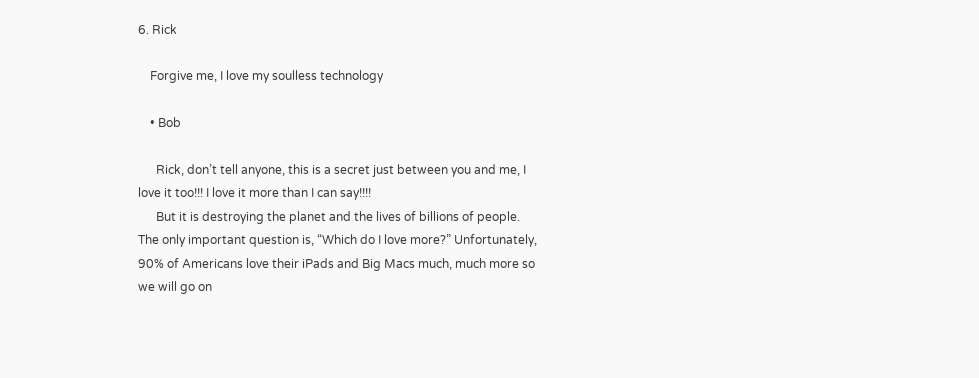6. Rick

    Forgive me, I love my soulless technology

    • Bob

      Rick, don’t tell anyone, this is a secret just between you and me, I love it too!!! I love it more than I can say!!!!
      But it is destroying the planet and the lives of billions of people. The only important question is, “Which do I love more?” Unfortunately, 90% of Americans love their iPads and Big Macs much, much more so we will go on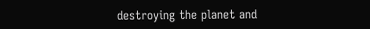destroying the planet and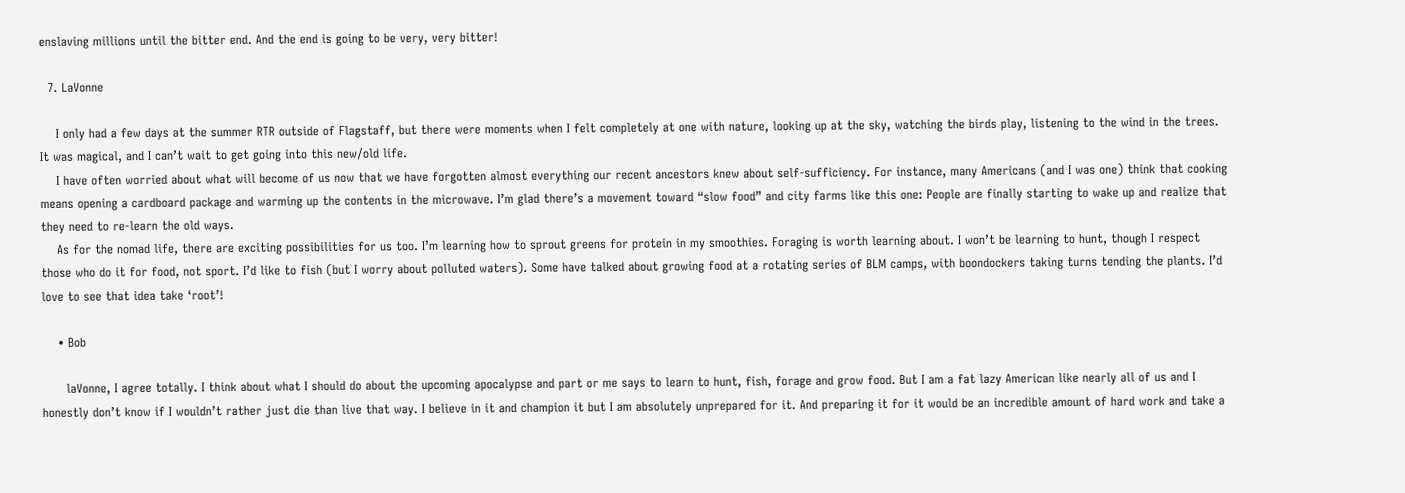enslaving millions until the bitter end. And the end is going to be very, very bitter!

  7. LaVonne

    I only had a few days at the summer RTR outside of Flagstaff, but there were moments when I felt completely at one with nature, looking up at the sky, watching the birds play, listening to the wind in the trees. It was magical, and I can’t wait to get going into this new/old life.
    I have often worried about what will become of us now that we have forgotten almost everything our recent ancestors knew about self-sufficiency. For instance, many Americans (and I was one) think that cooking means opening a cardboard package and warming up the contents in the microwave. I’m glad there’s a movement toward “slow food” and city farms like this one: People are finally starting to wake up and realize that they need to re-learn the old ways.
    As for the nomad life, there are exciting possibilities for us too. I’m learning how to sprout greens for protein in my smoothies. Foraging is worth learning about. I won’t be learning to hunt, though I respect those who do it for food, not sport. I’d like to fish (but I worry about polluted waters). Some have talked about growing food at a rotating series of BLM camps, with boondockers taking turns tending the plants. I’d love to see that idea take ‘root’!

    • Bob

      laVonne, I agree totally. I think about what I should do about the upcoming apocalypse and part or me says to learn to hunt, fish, forage and grow food. But I am a fat lazy American like nearly all of us and I honestly don’t know if I wouldn’t rather just die than live that way. I believe in it and champion it but I am absolutely unprepared for it. And preparing it for it would be an incredible amount of hard work and take a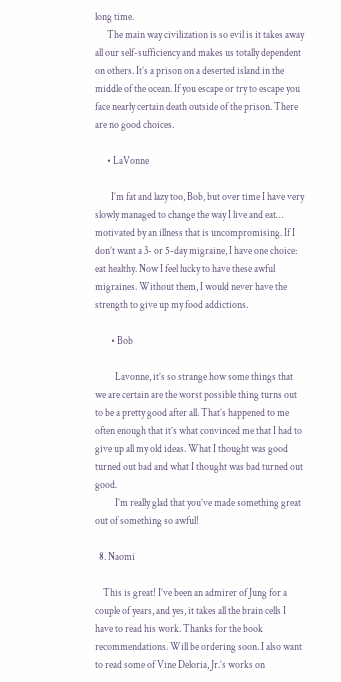long time.
      The main way civilization is so evil is it takes away all our self-sufficiency and makes us totally dependent on others. It’s a prison on a deserted island in the middle of the ocean. If you escape or try to escape you face nearly certain death outside of the prison. There are no good choices.

      • LaVonne

        I’m fat and lazy too, Bob, but over time I have very slowly managed to change the way I live and eat… motivated by an illness that is uncompromising. If I don’t want a 3- or 5-day migraine, I have one choice: eat healthy. Now I feel lucky to have these awful migraines. Without them, I would never have the strength to give up my food addictions.

        • Bob

          Lavonne, it’s so strange how some things that we are certain are the worst possible thing turns out to be a pretty good after all. That’s happened to me often enough that it’s what convinced me that I had to give up all my old ideas. What I thought was good turned out bad and what I thought was bad turned out good.
          I’m really glad that you’ve made something great out of something so awful!

  8. Naomi

    This is great! I’ve been an admirer of Jung for a couple of years, and yes, it takes all the brain cells I have to read his work. Thanks for the book recommendations. Will be ordering soon. I also want to read some of Vine Deloria, Jr.’s works on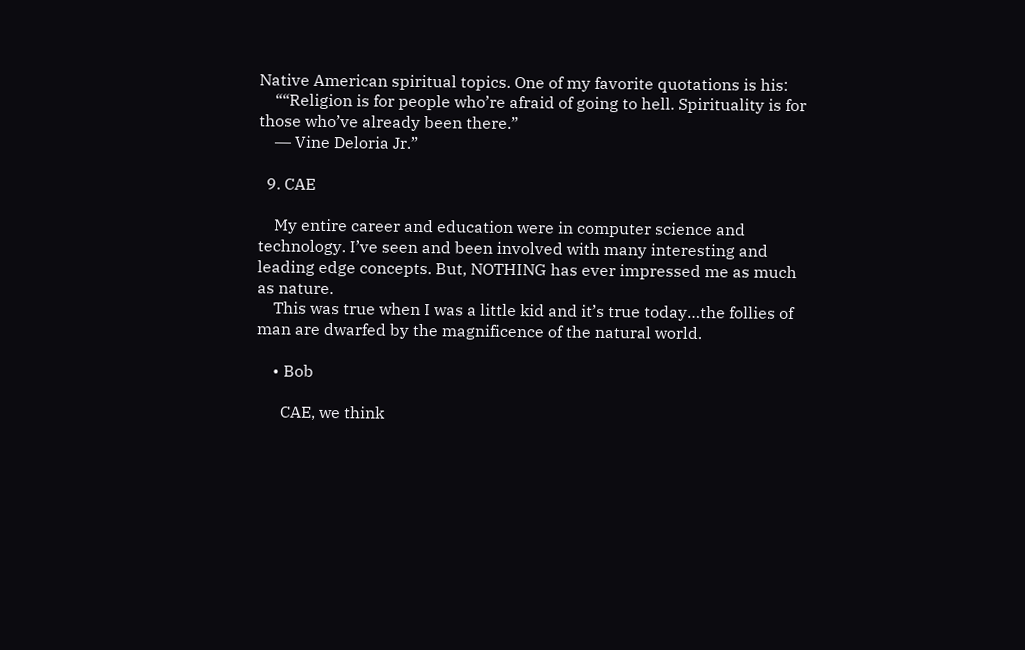Native American spiritual topics. One of my favorite quotations is his:
    ““Religion is for people who’re afraid of going to hell. Spirituality is for those who’ve already been there.”
    ― Vine Deloria Jr.”

  9. CAE

    My entire career and education were in computer science and technology. I’ve seen and been involved with many interesting and leading edge concepts. But, NOTHING has ever impressed me as much as nature.
    This was true when I was a little kid and it’s true today…the follies of man are dwarfed by the magnificence of the natural world.

    • Bob

      CAE, we think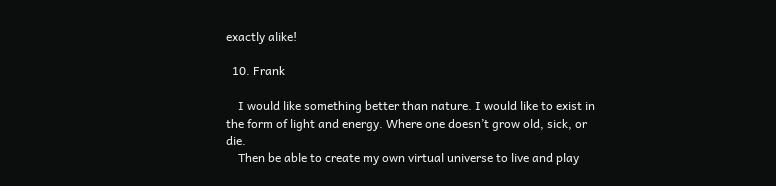exactly alike!

  10. Frank

    I would like something better than nature. I would like to exist in the form of light and energy. Where one doesn’t grow old, sick, or die.
    Then be able to create my own virtual universe to live and play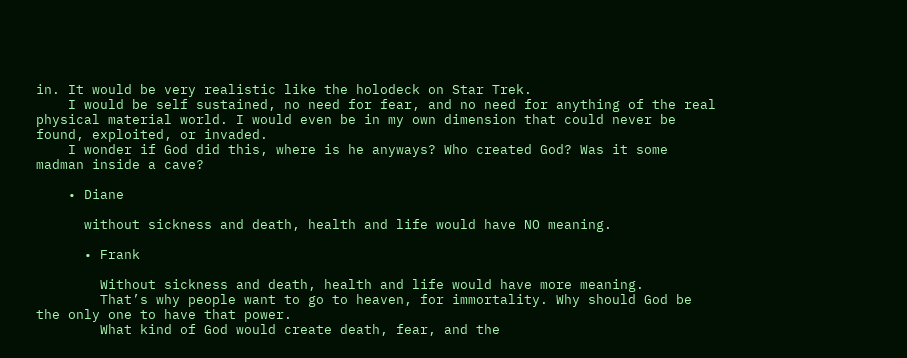in. It would be very realistic like the holodeck on Star Trek.
    I would be self sustained, no need for fear, and no need for anything of the real physical material world. I would even be in my own dimension that could never be found, exploited, or invaded.
    I wonder if God did this, where is he anyways? Who created God? Was it some madman inside a cave?

    • Diane

      without sickness and death, health and life would have NO meaning.

      • Frank

        Without sickness and death, health and life would have more meaning.
        That’s why people want to go to heaven, for immortality. Why should God be the only one to have that power.
        What kind of God would create death, fear, and the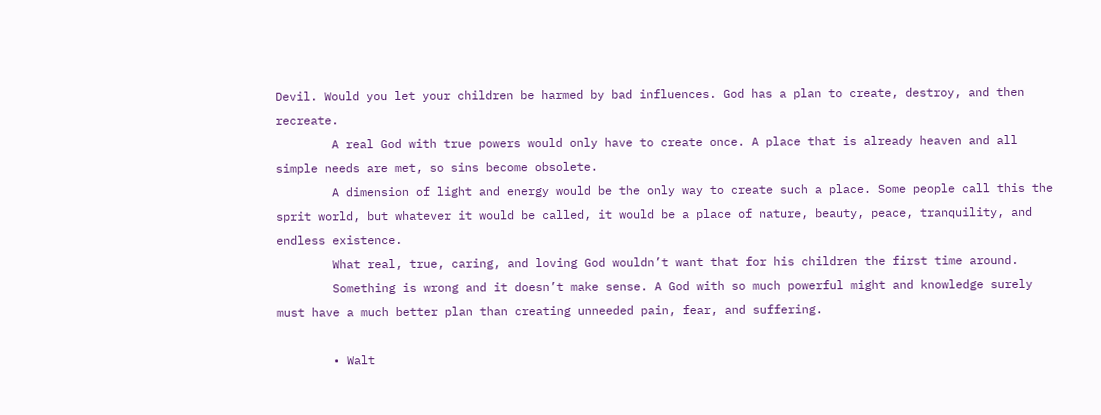Devil. Would you let your children be harmed by bad influences. God has a plan to create, destroy, and then recreate.
        A real God with true powers would only have to create once. A place that is already heaven and all simple needs are met, so sins become obsolete.
        A dimension of light and energy would be the only way to create such a place. Some people call this the sprit world, but whatever it would be called, it would be a place of nature, beauty, peace, tranquility, and endless existence.
        What real, true, caring, and loving God wouldn’t want that for his children the first time around.
        Something is wrong and it doesn’t make sense. A God with so much powerful might and knowledge surely must have a much better plan than creating unneeded pain, fear, and suffering.

        • Walt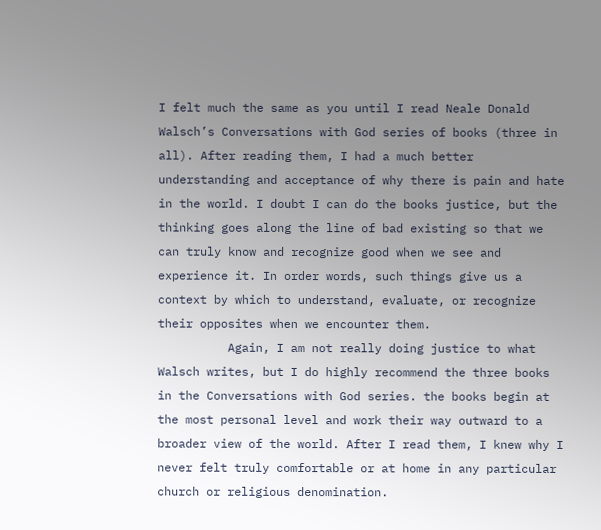I felt much the same as you until I read Neale Donald Walsch’s Conversations with God series of books (three in all). After reading them, I had a much better understanding and acceptance of why there is pain and hate in the world. I doubt I can do the books justice, but the thinking goes along the line of bad existing so that we can truly know and recognize good when we see and experience it. In order words, such things give us a context by which to understand, evaluate, or recognize their opposites when we encounter them.
          Again, I am not really doing justice to what Walsch writes, but I do highly recommend the three books in the Conversations with God series. the books begin at the most personal level and work their way outward to a broader view of the world. After I read them, I knew why I never felt truly comfortable or at home in any particular church or religious denomination.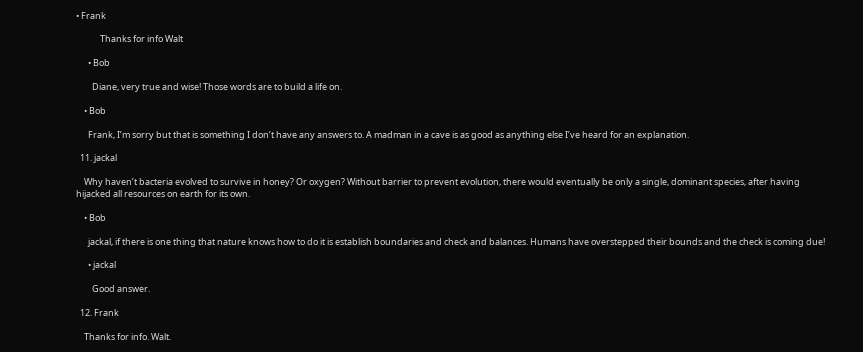• Frank

            Thanks for info Walt

      • Bob

        Diane, very true and wise! Those words are to build a life on.

    • Bob

      Frank, I’m sorry but that is something I don’t have any answers to. A madman in a cave is as good as anything else I’ve heard for an explanation.

  11. jackal

    Why haven’t bacteria evolved to survive in honey? Or oxygen? Without barrier to prevent evolution, there would eventually be only a single, dominant species, after having hijacked all resources on earth for its own.

    • Bob

      jackal, if there is one thing that nature knows how to do it is establish boundaries and check and balances. Humans have overstepped their bounds and the check is coming due!

      • jackal

        Good answer.

  12. Frank

    Thanks for info. Walt.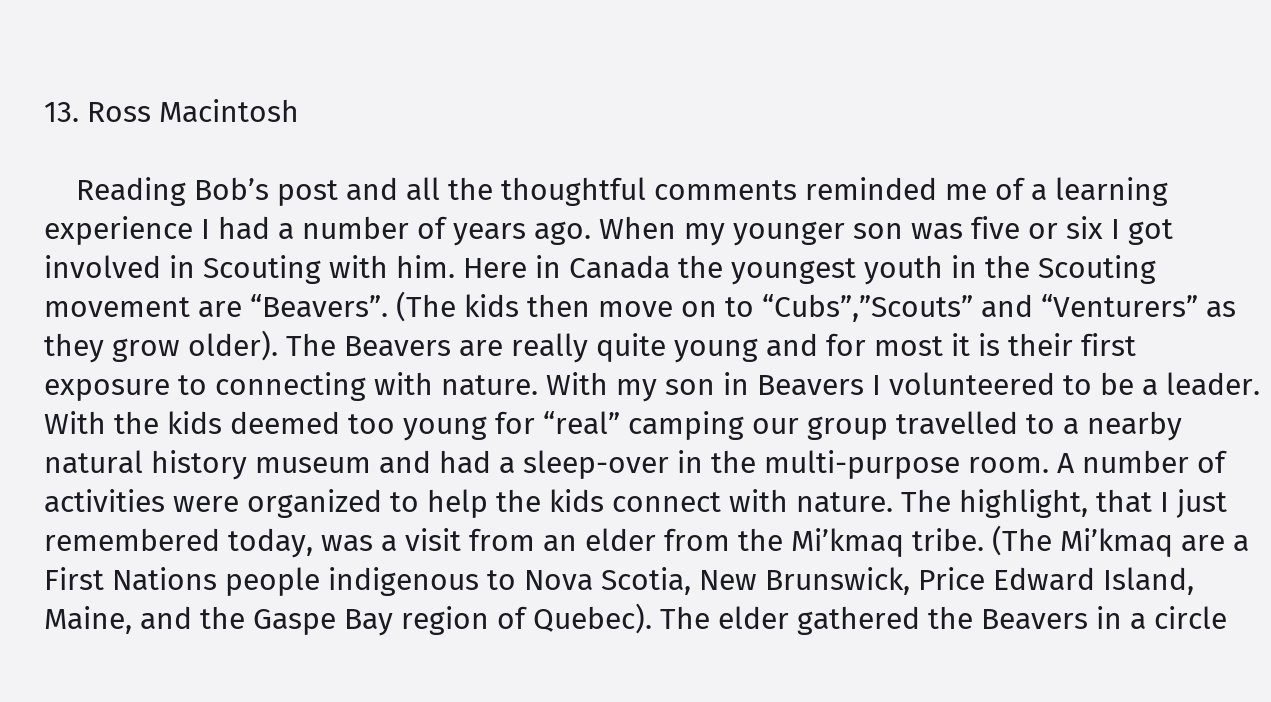13. Ross Macintosh

    Reading Bob’s post and all the thoughtful comments reminded me of a learning experience I had a number of years ago. When my younger son was five or six I got involved in Scouting with him. Here in Canada the youngest youth in the Scouting movement are “Beavers”. (The kids then move on to “Cubs”,”Scouts” and “Venturers” as they grow older). The Beavers are really quite young and for most it is their first exposure to connecting with nature. With my son in Beavers I volunteered to be a leader. With the kids deemed too young for “real” camping our group travelled to a nearby natural history museum and had a sleep-over in the multi-purpose room. A number of activities were organized to help the kids connect with nature. The highlight, that I just remembered today, was a visit from an elder from the Mi’kmaq tribe. (The Mi’kmaq are a First Nations people indigenous to Nova Scotia, New Brunswick, Price Edward Island, Maine, and the Gaspe Bay region of Quebec). The elder gathered the Beavers in a circle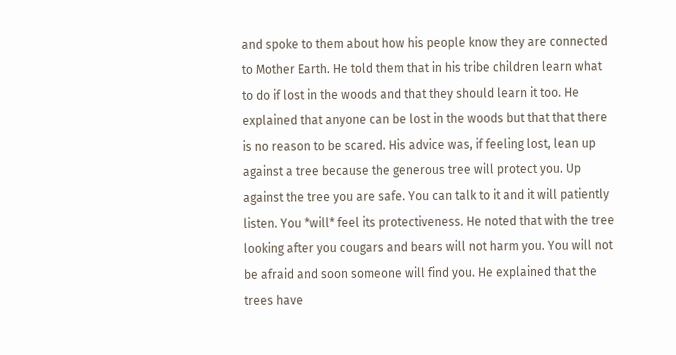and spoke to them about how his people know they are connected to Mother Earth. He told them that in his tribe children learn what to do if lost in the woods and that they should learn it too. He explained that anyone can be lost in the woods but that that there is no reason to be scared. His advice was, if feeling lost, lean up against a tree because the generous tree will protect you. Up against the tree you are safe. You can talk to it and it will patiently listen. You *will* feel its protectiveness. He noted that with the tree looking after you cougars and bears will not harm you. You will not be afraid and soon someone will find you. He explained that the trees have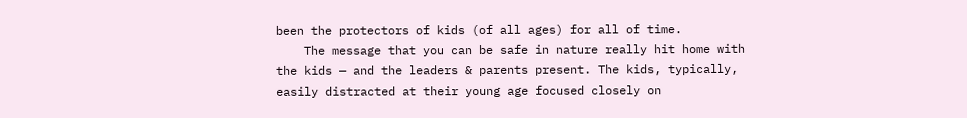been the protectors of kids (of all ages) for all of time.
    The message that you can be safe in nature really hit home with the kids — and the leaders & parents present. The kids, typically, easily distracted at their young age focused closely on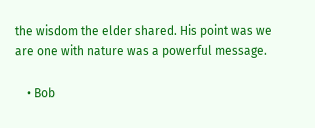the wisdom the elder shared. His point was we are one with nature was a powerful message.

    • Bob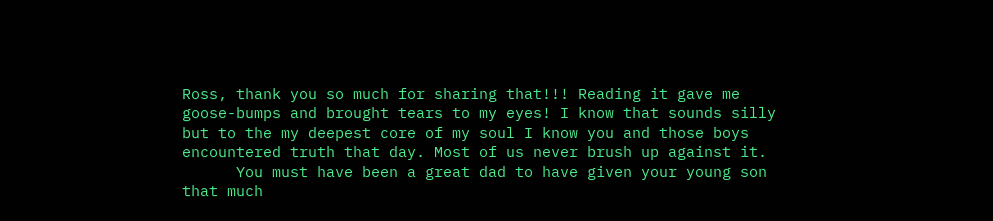Ross, thank you so much for sharing that!!! Reading it gave me goose-bumps and brought tears to my eyes! I know that sounds silly but to the my deepest core of my soul I know you and those boys encountered truth that day. Most of us never brush up against it.
      You must have been a great dad to have given your young son that much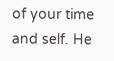of your time and self. He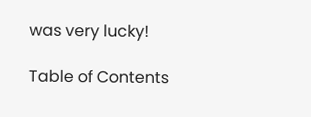was very lucky!

Table of Contents